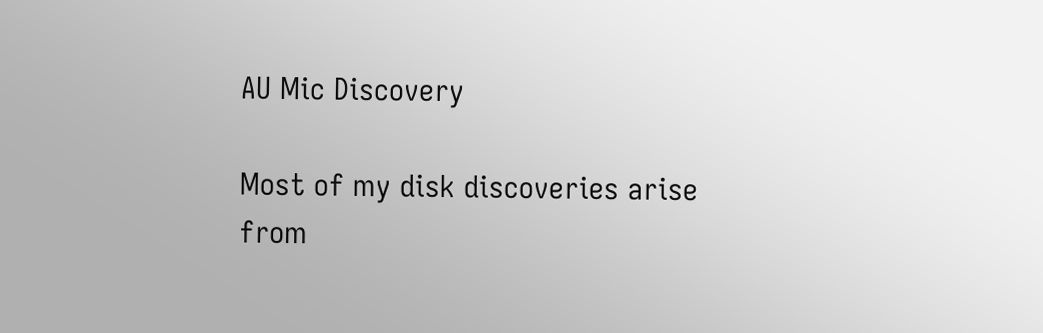AU Mic Discovery

Most of my disk discoveries arise from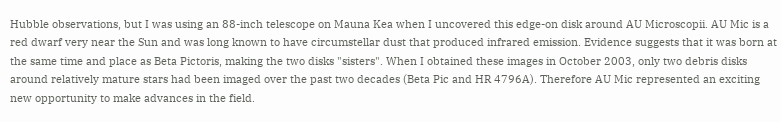Hubble observations, but I was using an 88-inch telescope on Mauna Kea when I uncovered this edge-on disk around AU Microscopii. AU Mic is a red dwarf very near the Sun and was long known to have circumstellar dust that produced infrared emission. Evidence suggests that it was born at the same time and place as Beta Pictoris, making the two disks "sisters". When I obtained these images in October 2003, only two debris disks around relatively mature stars had been imaged over the past two decades (Beta Pic and HR 4796A). Therefore AU Mic represented an exciting new opportunity to make advances in the field.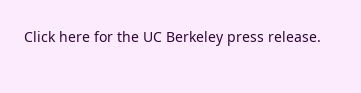Click here for the UC Berkeley press release.